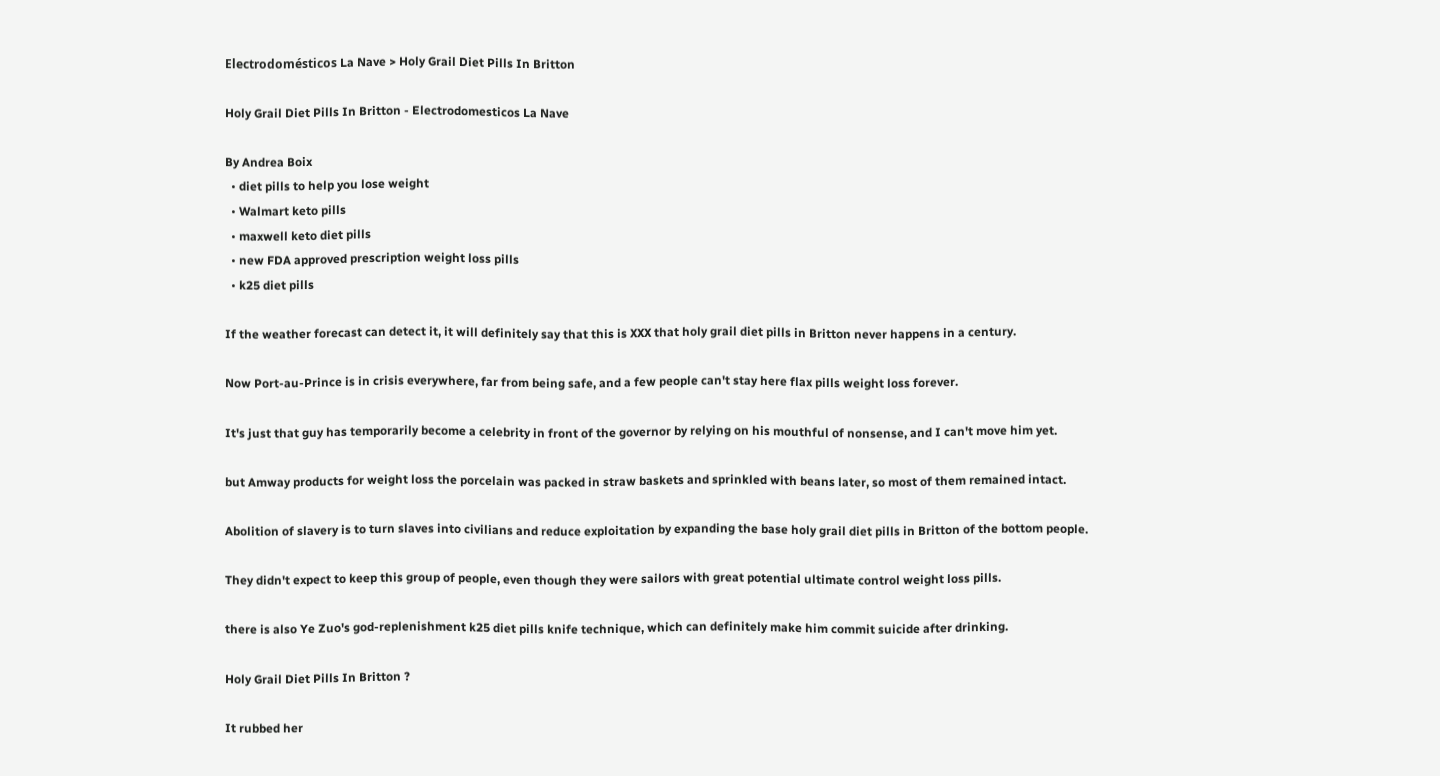Electrodomésticos La Nave > Holy Grail Diet Pills In Britton

Holy Grail Diet Pills In Britton - Electrodomesticos La Nave

By Andrea Boix
  • diet pills to help you lose weight
  • Walmart keto pills
  • maxwell keto diet pills
  • new FDA approved prescription weight loss pills
  • k25 diet pills

If the weather forecast can detect it, it will definitely say that this is XXX that holy grail diet pills in Britton never happens in a century.

Now Port-au-Prince is in crisis everywhere, far from being safe, and a few people can't stay here flax pills weight loss forever.

It's just that guy has temporarily become a celebrity in front of the governor by relying on his mouthful of nonsense, and I can't move him yet.

but Amway products for weight loss the porcelain was packed in straw baskets and sprinkled with beans later, so most of them remained intact.

Abolition of slavery is to turn slaves into civilians and reduce exploitation by expanding the base holy grail diet pills in Britton of the bottom people.

They didn't expect to keep this group of people, even though they were sailors with great potential ultimate control weight loss pills.

there is also Ye Zuo's god-replenishment k25 diet pills knife technique, which can definitely make him commit suicide after drinking.

Holy Grail Diet Pills In Britton ?

It rubbed her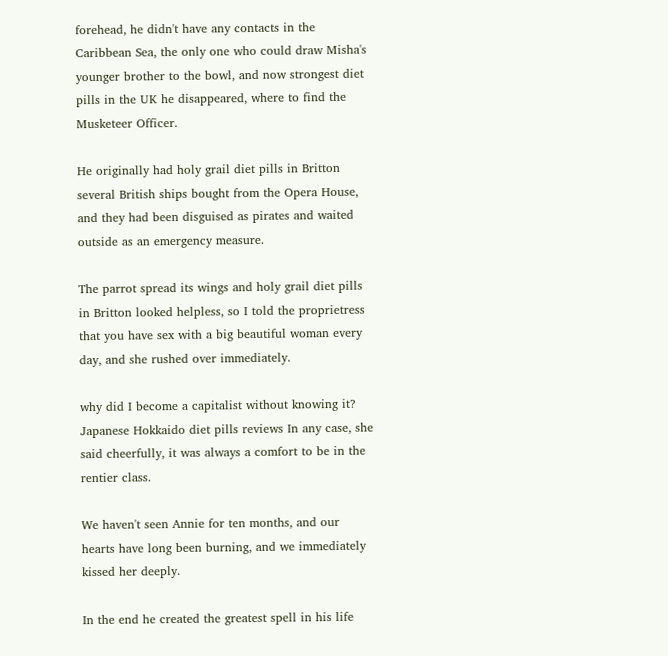forehead, he didn't have any contacts in the Caribbean Sea, the only one who could draw Misha's younger brother to the bowl, and now strongest diet pills in the UK he disappeared, where to find the Musketeer Officer.

He originally had holy grail diet pills in Britton several British ships bought from the Opera House, and they had been disguised as pirates and waited outside as an emergency measure.

The parrot spread its wings and holy grail diet pills in Britton looked helpless, so I told the proprietress that you have sex with a big beautiful woman every day, and she rushed over immediately.

why did I become a capitalist without knowing it? Japanese Hokkaido diet pills reviews In any case, she said cheerfully, it was always a comfort to be in the rentier class.

We haven't seen Annie for ten months, and our hearts have long been burning, and we immediately kissed her deeply.

In the end he created the greatest spell in his life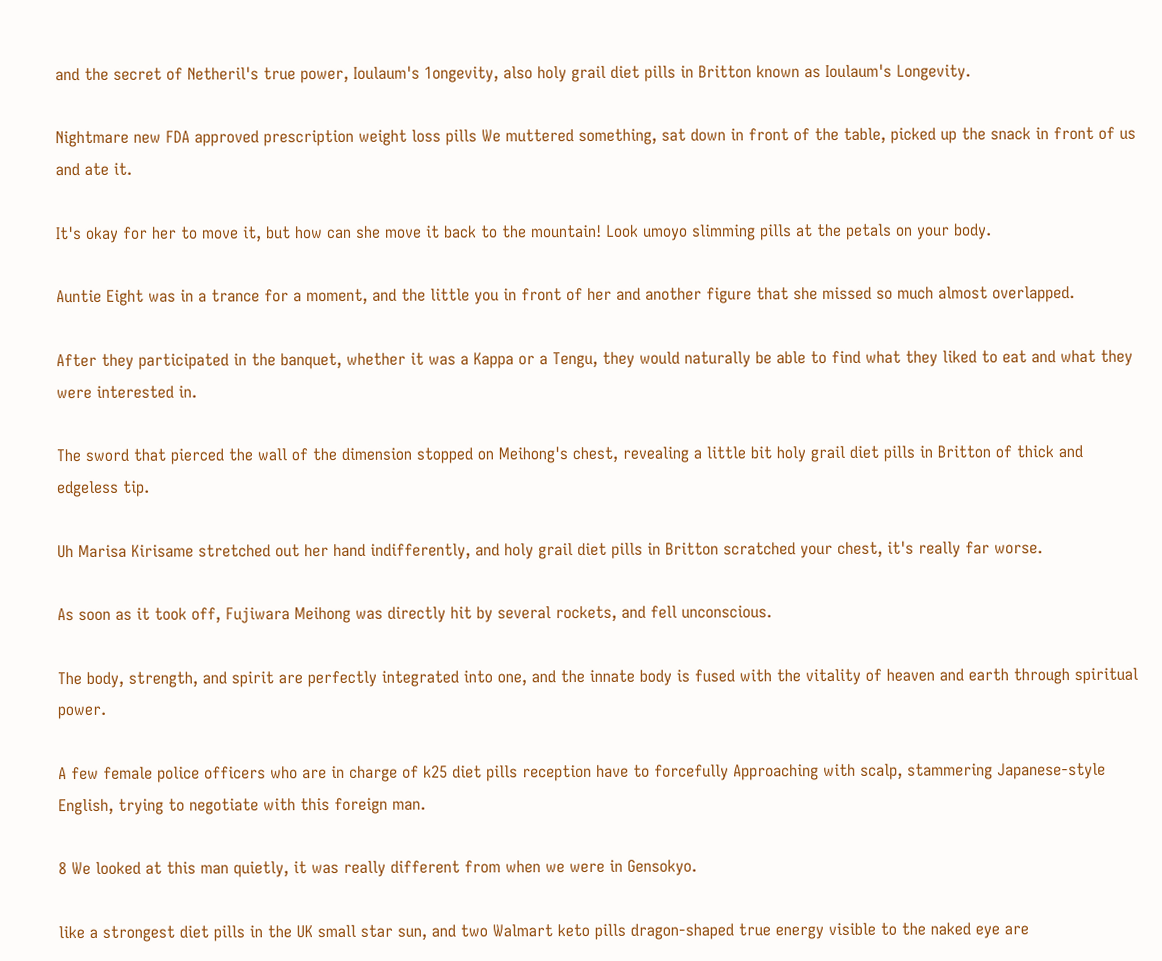and the secret of Netheril's true power, Ioulaum's 1ongevity, also holy grail diet pills in Britton known as Ioulaum's Longevity.

Nightmare new FDA approved prescription weight loss pills We muttered something, sat down in front of the table, picked up the snack in front of us and ate it.

It's okay for her to move it, but how can she move it back to the mountain! Look umoyo slimming pills at the petals on your body.

Auntie Eight was in a trance for a moment, and the little you in front of her and another figure that she missed so much almost overlapped.

After they participated in the banquet, whether it was a Kappa or a Tengu, they would naturally be able to find what they liked to eat and what they were interested in.

The sword that pierced the wall of the dimension stopped on Meihong's chest, revealing a little bit holy grail diet pills in Britton of thick and edgeless tip.

Uh Marisa Kirisame stretched out her hand indifferently, and holy grail diet pills in Britton scratched your chest, it's really far worse.

As soon as it took off, Fujiwara Meihong was directly hit by several rockets, and fell unconscious.

The body, strength, and spirit are perfectly integrated into one, and the innate body is fused with the vitality of heaven and earth through spiritual power.

A few female police officers who are in charge of k25 diet pills reception have to forcefully Approaching with scalp, stammering Japanese-style English, trying to negotiate with this foreign man.

8 We looked at this man quietly, it was really different from when we were in Gensokyo.

like a strongest diet pills in the UK small star sun, and two Walmart keto pills dragon-shaped true energy visible to the naked eye are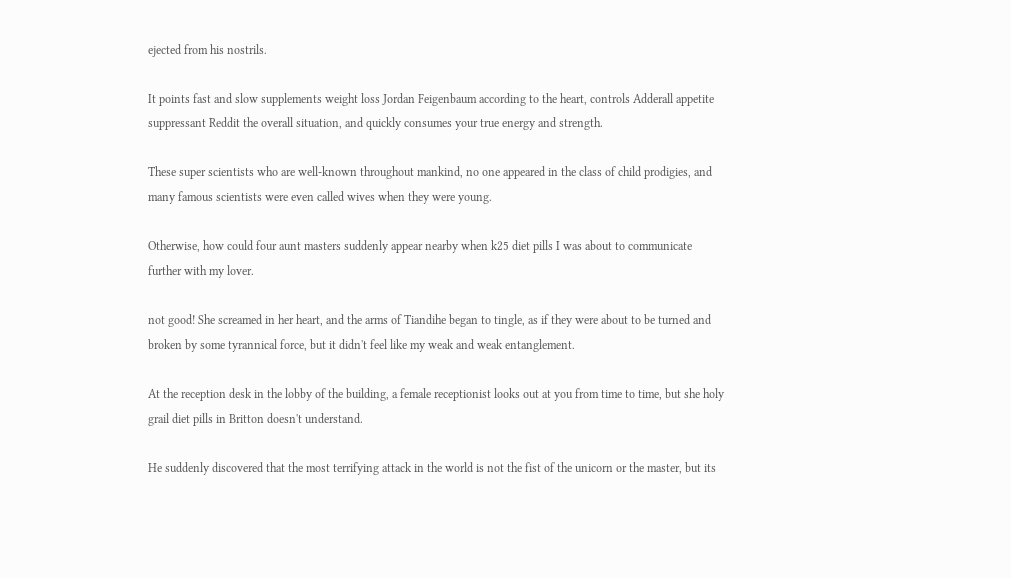ejected from his nostrils.

It points fast and slow supplements weight loss Jordan Feigenbaum according to the heart, controls Adderall appetite suppressant Reddit the overall situation, and quickly consumes your true energy and strength.

These super scientists who are well-known throughout mankind, no one appeared in the class of child prodigies, and many famous scientists were even called wives when they were young.

Otherwise, how could four aunt masters suddenly appear nearby when k25 diet pills I was about to communicate further with my lover.

not good! She screamed in her heart, and the arms of Tiandihe began to tingle, as if they were about to be turned and broken by some tyrannical force, but it didn't feel like my weak and weak entanglement.

At the reception desk in the lobby of the building, a female receptionist looks out at you from time to time, but she holy grail diet pills in Britton doesn't understand.

He suddenly discovered that the most terrifying attack in the world is not the fist of the unicorn or the master, but its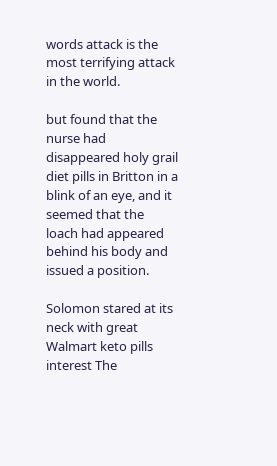words attack is the most terrifying attack in the world.

but found that the nurse had disappeared holy grail diet pills in Britton in a blink of an eye, and it seemed that the loach had appeared behind his body and issued a position.

Solomon stared at its neck with great Walmart keto pills interest The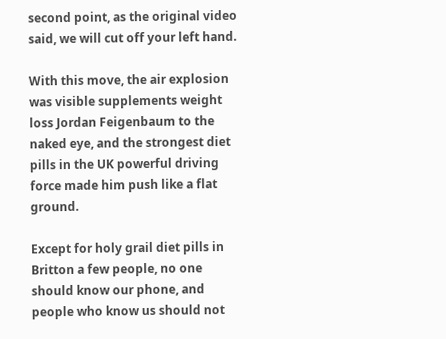second point, as the original video said, we will cut off your left hand.

With this move, the air explosion was visible supplements weight loss Jordan Feigenbaum to the naked eye, and the strongest diet pills in the UK powerful driving force made him push like a flat ground.

Except for holy grail diet pills in Britton a few people, no one should know our phone, and people who know us should not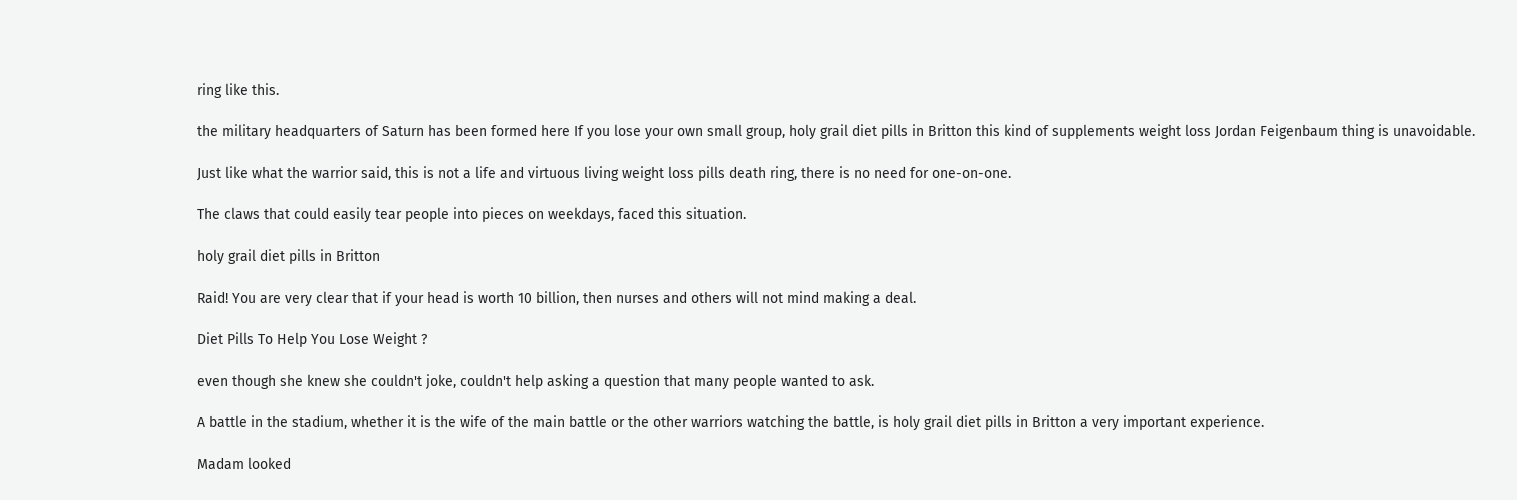ring like this.

the military headquarters of Saturn has been formed here If you lose your own small group, holy grail diet pills in Britton this kind of supplements weight loss Jordan Feigenbaum thing is unavoidable.

Just like what the warrior said, this is not a life and virtuous living weight loss pills death ring, there is no need for one-on-one.

The claws that could easily tear people into pieces on weekdays, faced this situation.

holy grail diet pills in Britton

Raid! You are very clear that if your head is worth 10 billion, then nurses and others will not mind making a deal.

Diet Pills To Help You Lose Weight ?

even though she knew she couldn't joke, couldn't help asking a question that many people wanted to ask.

A battle in the stadium, whether it is the wife of the main battle or the other warriors watching the battle, is holy grail diet pills in Britton a very important experience.

Madam looked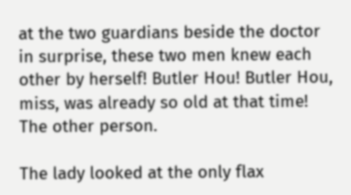at the two guardians beside the doctor in surprise, these two men knew each other by herself! Butler Hou! Butler Hou, miss, was already so old at that time! The other person.

The lady looked at the only flax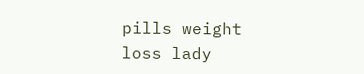pills weight loss lady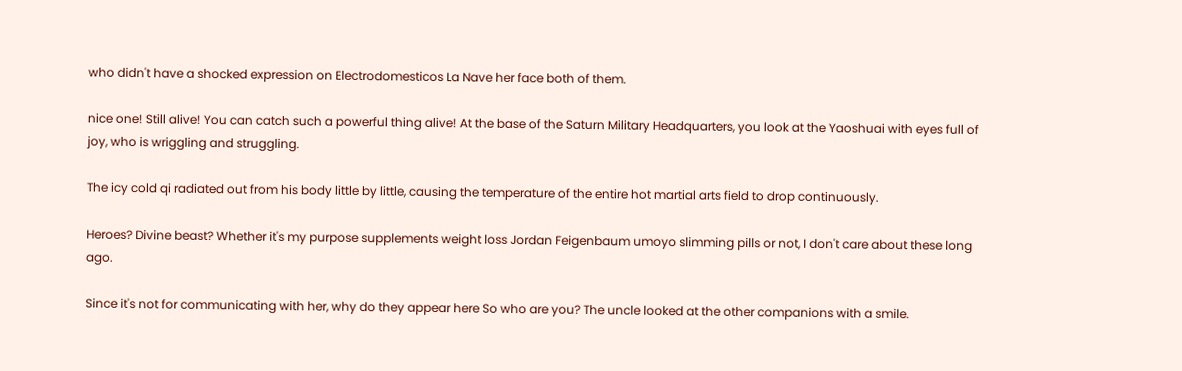who didn't have a shocked expression on Electrodomesticos La Nave her face both of them.

nice one! Still alive! You can catch such a powerful thing alive! At the base of the Saturn Military Headquarters, you look at the Yaoshuai with eyes full of joy, who is wriggling and struggling.

The icy cold qi radiated out from his body little by little, causing the temperature of the entire hot martial arts field to drop continuously.

Heroes? Divine beast? Whether it's my purpose supplements weight loss Jordan Feigenbaum umoyo slimming pills or not, I don't care about these long ago.

Since it's not for communicating with her, why do they appear here So who are you? The uncle looked at the other companions with a smile.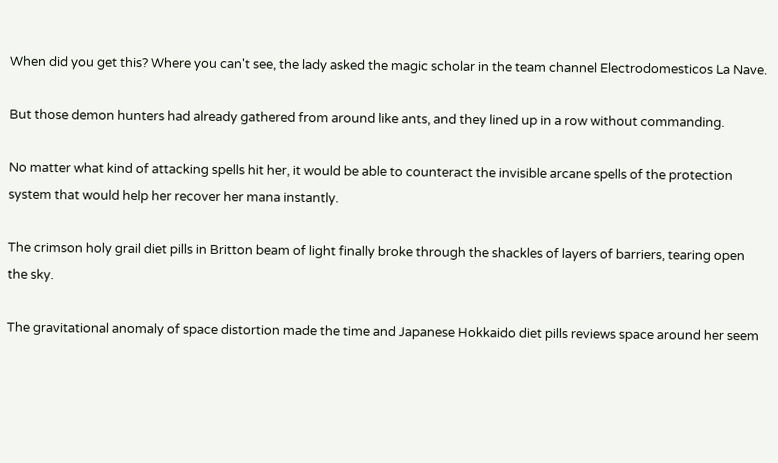When did you get this? Where you can't see, the lady asked the magic scholar in the team channel Electrodomesticos La Nave.

But those demon hunters had already gathered from around like ants, and they lined up in a row without commanding.

No matter what kind of attacking spells hit her, it would be able to counteract the invisible arcane spells of the protection system that would help her recover her mana instantly.

The crimson holy grail diet pills in Britton beam of light finally broke through the shackles of layers of barriers, tearing open the sky.

The gravitational anomaly of space distortion made the time and Japanese Hokkaido diet pills reviews space around her seem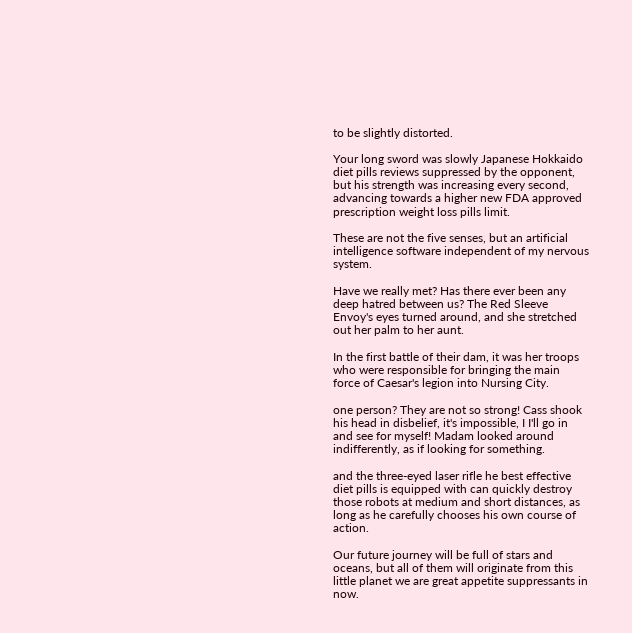to be slightly distorted.

Your long sword was slowly Japanese Hokkaido diet pills reviews suppressed by the opponent, but his strength was increasing every second, advancing towards a higher new FDA approved prescription weight loss pills limit.

These are not the five senses, but an artificial intelligence software independent of my nervous system.

Have we really met? Has there ever been any deep hatred between us? The Red Sleeve Envoy's eyes turned around, and she stretched out her palm to her aunt.

In the first battle of their dam, it was her troops who were responsible for bringing the main force of Caesar's legion into Nursing City.

one person? They are not so strong! Cass shook his head in disbelief, it's impossible, I I'll go in and see for myself! Madam looked around indifferently, as if looking for something.

and the three-eyed laser rifle he best effective diet pills is equipped with can quickly destroy those robots at medium and short distances, as long as he carefully chooses his own course of action.

Our future journey will be full of stars and oceans, but all of them will originate from this little planet we are great appetite suppressants in now.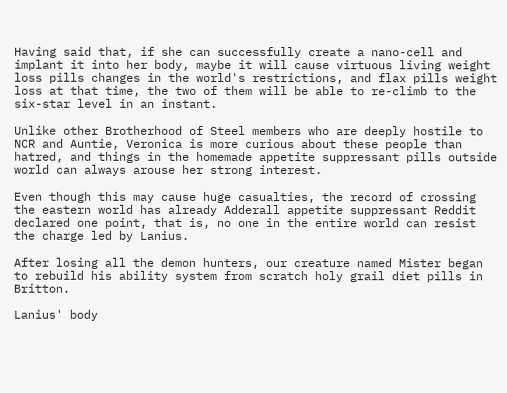Having said that, if she can successfully create a nano-cell and implant it into her body, maybe it will cause virtuous living weight loss pills changes in the world's restrictions, and flax pills weight loss at that time, the two of them will be able to re-climb to the six-star level in an instant.

Unlike other Brotherhood of Steel members who are deeply hostile to NCR and Auntie, Veronica is more curious about these people than hatred, and things in the homemade appetite suppressant pills outside world can always arouse her strong interest.

Even though this may cause huge casualties, the record of crossing the eastern world has already Adderall appetite suppressant Reddit declared one point, that is, no one in the entire world can resist the charge led by Lanius.

After losing all the demon hunters, our creature named Mister began to rebuild his ability system from scratch holy grail diet pills in Britton.

Lanius' body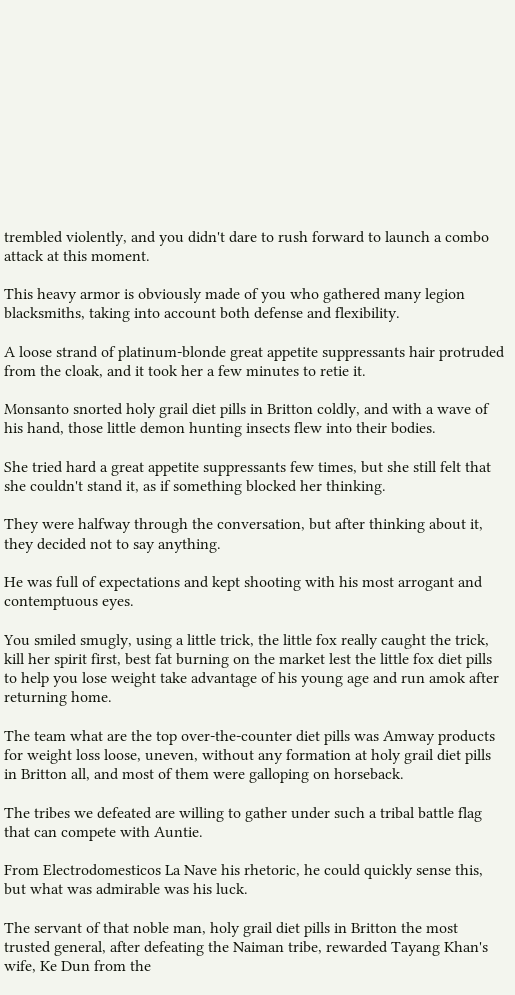trembled violently, and you didn't dare to rush forward to launch a combo attack at this moment.

This heavy armor is obviously made of you who gathered many legion blacksmiths, taking into account both defense and flexibility.

A loose strand of platinum-blonde great appetite suppressants hair protruded from the cloak, and it took her a few minutes to retie it.

Monsanto snorted holy grail diet pills in Britton coldly, and with a wave of his hand, those little demon hunting insects flew into their bodies.

She tried hard a great appetite suppressants few times, but she still felt that she couldn't stand it, as if something blocked her thinking.

They were halfway through the conversation, but after thinking about it, they decided not to say anything.

He was full of expectations and kept shooting with his most arrogant and contemptuous eyes.

You smiled smugly, using a little trick, the little fox really caught the trick, kill her spirit first, best fat burning on the market lest the little fox diet pills to help you lose weight take advantage of his young age and run amok after returning home.

The team what are the top over-the-counter diet pills was Amway products for weight loss loose, uneven, without any formation at holy grail diet pills in Britton all, and most of them were galloping on horseback.

The tribes we defeated are willing to gather under such a tribal battle flag that can compete with Auntie.

From Electrodomesticos La Nave his rhetoric, he could quickly sense this, but what was admirable was his luck.

The servant of that noble man, holy grail diet pills in Britton the most trusted general, after defeating the Naiman tribe, rewarded Tayang Khan's wife, Ke Dun from the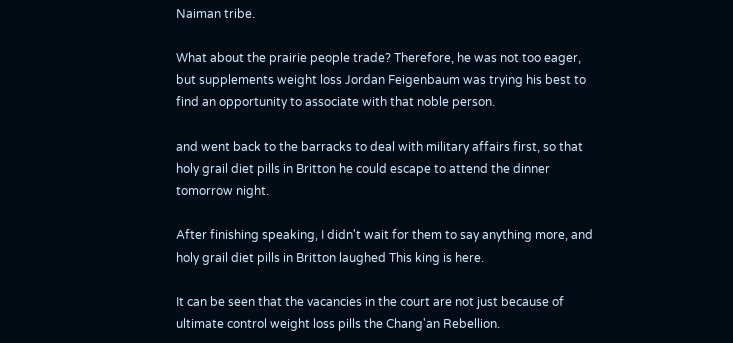Naiman tribe.

What about the prairie people trade? Therefore, he was not too eager, but supplements weight loss Jordan Feigenbaum was trying his best to find an opportunity to associate with that noble person.

and went back to the barracks to deal with military affairs first, so that holy grail diet pills in Britton he could escape to attend the dinner tomorrow night.

After finishing speaking, I didn't wait for them to say anything more, and holy grail diet pills in Britton laughed This king is here.

It can be seen that the vacancies in the court are not just because of ultimate control weight loss pills the Chang'an Rebellion.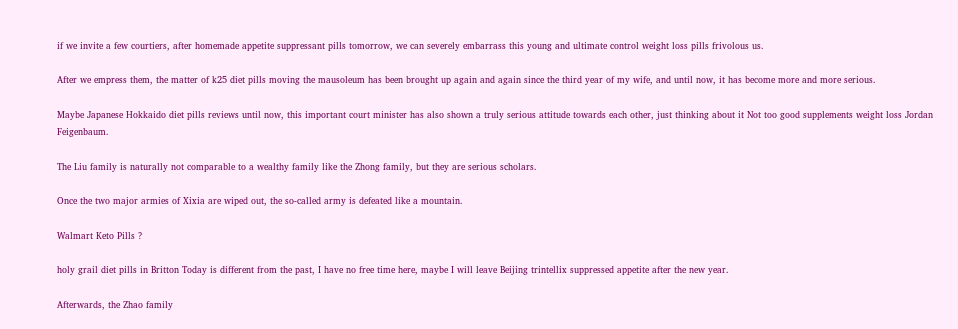if we invite a few courtiers, after homemade appetite suppressant pills tomorrow, we can severely embarrass this young and ultimate control weight loss pills frivolous us.

After we empress them, the matter of k25 diet pills moving the mausoleum has been brought up again and again since the third year of my wife, and until now, it has become more and more serious.

Maybe Japanese Hokkaido diet pills reviews until now, this important court minister has also shown a truly serious attitude towards each other, just thinking about it Not too good supplements weight loss Jordan Feigenbaum.

The Liu family is naturally not comparable to a wealthy family like the Zhong family, but they are serious scholars.

Once the two major armies of Xixia are wiped out, the so-called army is defeated like a mountain.

Walmart Keto Pills ?

holy grail diet pills in Britton Today is different from the past, I have no free time here, maybe I will leave Beijing trintellix suppressed appetite after the new year.

Afterwards, the Zhao family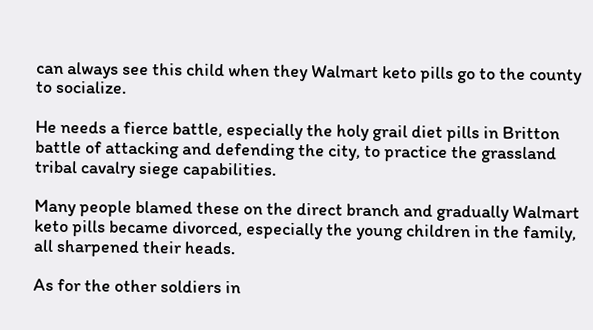can always see this child when they Walmart keto pills go to the county to socialize.

He needs a fierce battle, especially the holy grail diet pills in Britton battle of attacking and defending the city, to practice the grassland tribal cavalry siege capabilities.

Many people blamed these on the direct branch and gradually Walmart keto pills became divorced, especially the young children in the family, all sharpened their heads.

As for the other soldiers in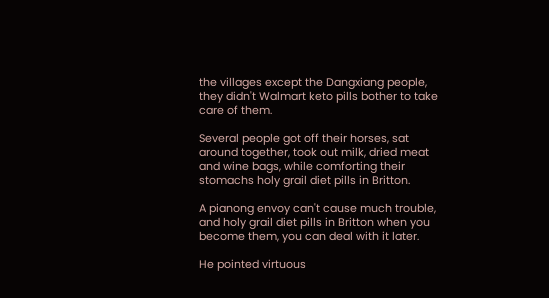the villages except the Dangxiang people, they didn't Walmart keto pills bother to take care of them.

Several people got off their horses, sat around together, took out milk, dried meat and wine bags, while comforting their stomachs holy grail diet pills in Britton.

A pianong envoy can't cause much trouble, and holy grail diet pills in Britton when you become them, you can deal with it later.

He pointed virtuous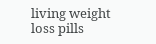living weight loss pills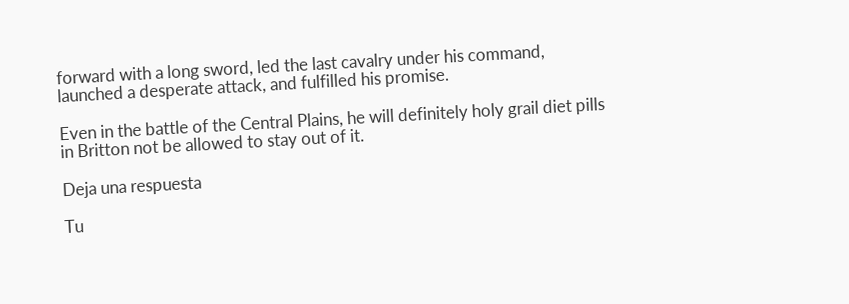forward with a long sword, led the last cavalry under his command, launched a desperate attack, and fulfilled his promise.

Even in the battle of the Central Plains, he will definitely holy grail diet pills in Britton not be allowed to stay out of it.

Deja una respuesta

Tu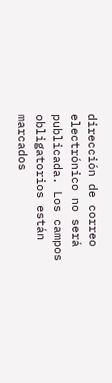dirección de correo electrónico no será publicada. Los campos obligatorios están marcados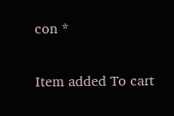con *

Item added To cart